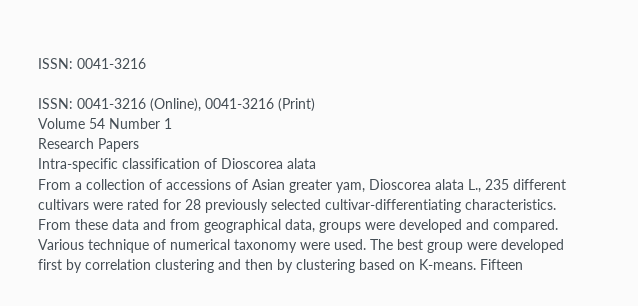ISSN: 0041-3216

ISSN: 0041-3216 (Online), 0041-3216 (Print)
Volume 54 Number 1
Research Papers
Intra-specific classification of Dioscorea alata
From a collection of accessions of Asian greater yam, Dioscorea alata L., 235 different cultivars were rated for 28 previously selected cultivar-differentiating characteristics. From these data and from geographical data, groups were developed and compared. Various technique of numerical taxonomy were used. The best group were developed first by correlation clustering and then by clustering based on K-means. Fifteen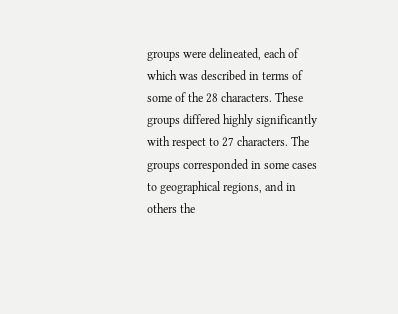groups were delineated, each of which was described in terms of some of the 28 characters. These groups differed highly significantly with respect to 27 characters. The groups corresponded in some cases to geographical regions, and in others the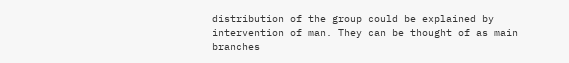distribution of the group could be explained by intervention of man. They can be thought of as main branches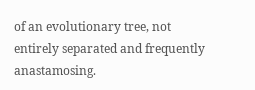of an evolutionary tree, not entirely separated and frequently anastamosing.